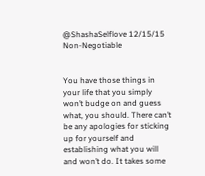@ShashaSelflove 12/15/15 Non-Negotiable


You have those things in your life that you simply won’t budge on and guess what, you should. There can’t be any apologies for sticking up for yourself and establishing what you will and won’t do. It takes some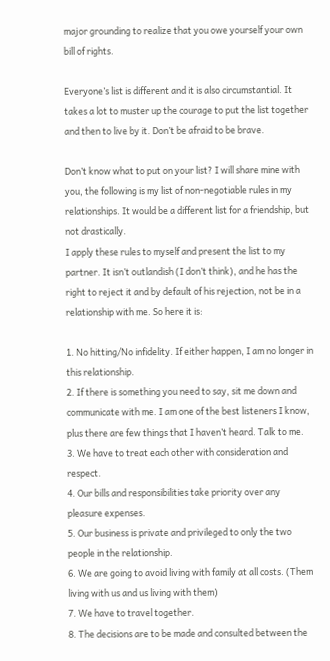major grounding to realize that you owe yourself your own bill of rights.

Everyone’s list is different and it is also circumstantial. It takes a lot to muster up the courage to put the list together and then to live by it. Don’t be afraid to be brave.

Don’t know what to put on your list? I will share mine with you, the following is my list of non-negotiable rules in my relationships. It would be a different list for a friendship, but not drastically.
I apply these rules to myself and present the list to my partner. It isn’t outlandish (I don’t think), and he has the right to reject it and by default of his rejection, not be in a relationship with me. So here it is:

1. No hitting/No infidelity. If either happen, I am no longer in this relationship.
2. If there is something you need to say, sit me down and communicate with me. I am one of the best listeners I know, plus there are few things that I haven’t heard. Talk to me.
3. We have to treat each other with consideration and respect.
4. Our bills and responsibilities take priority over any pleasure expenses.
5. Our business is private and privileged to only the two people in the relationship.
6. We are going to avoid living with family at all costs. (Them living with us and us living with them)
7. We have to travel together.
8. The decisions are to be made and consulted between the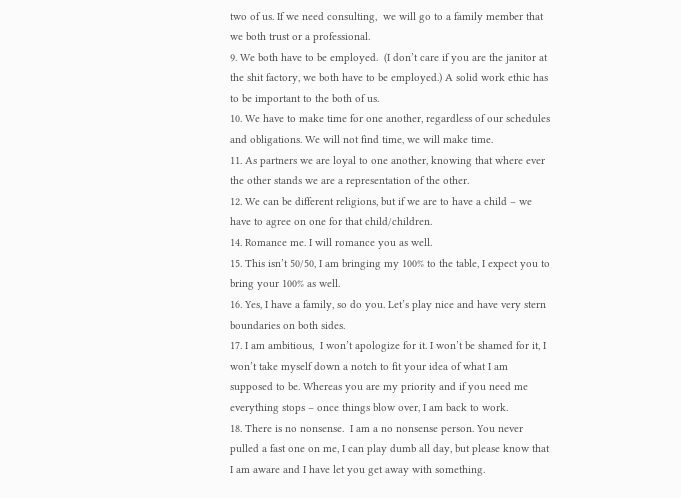two of us. If we need consulting,  we will go to a family member that we both trust or a professional.
9. We both have to be employed.  (I don’t care if you are the janitor at the shit factory, we both have to be employed.) A solid work ethic has to be important to the both of us.
10. We have to make time for one another, regardless of our schedules and obligations. We will not find time, we will make time.
11. As partners we are loyal to one another, knowing that where ever the other stands we are a representation of the other.
12. We can be different religions, but if we are to have a child – we have to agree on one for that child/children.
14. Romance me. I will romance you as well.
15. This isn’t 50/50, I am bringing my 100% to the table, I expect you to bring your 100% as well.
16. Yes, I have a family, so do you. Let’s play nice and have very stern boundaries on both sides.
17. I am ambitious,  I won’t apologize for it. I won’t be shamed for it, I won’t take myself down a notch to fit your idea of what I am supposed to be. Whereas you are my priority and if you need me everything stops – once things blow over, I am back to work.
18. There is no nonsense.  I am a no nonsense person. You never pulled a fast one on me, I can play dumb all day, but please know that I am aware and I have let you get away with something.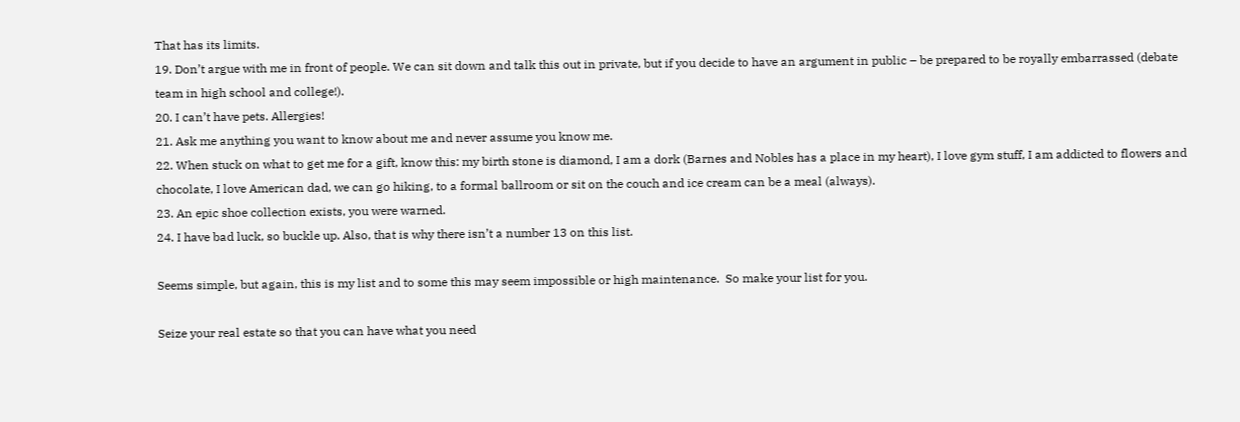That has its limits.
19. Don’t argue with me in front of people. We can sit down and talk this out in private, but if you decide to have an argument in public – be prepared to be royally embarrassed (debate team in high school and college!).
20. I can’t have pets. Allergies!
21. Ask me anything you want to know about me and never assume you know me.
22. When stuck on what to get me for a gift, know this: my birth stone is diamond, I am a dork (Barnes and Nobles has a place in my heart), I love gym stuff, I am addicted to flowers and chocolate, I love American dad, we can go hiking, to a formal ballroom or sit on the couch and ice cream can be a meal (always).
23. An epic shoe collection exists, you were warned.
24. I have bad luck, so buckle up. Also, that is why there isn’t a number 13 on this list.

Seems simple, but again, this is my list and to some this may seem impossible or high maintenance.  So make your list for you.

Seize your real estate so that you can have what you need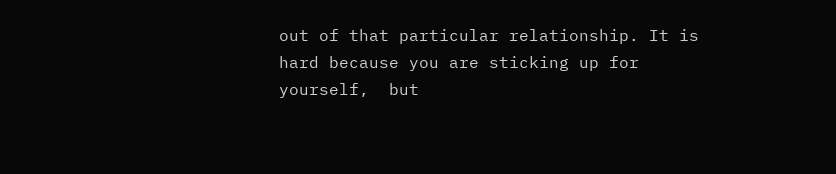out of that particular relationship. It is hard because you are sticking up for yourself,  but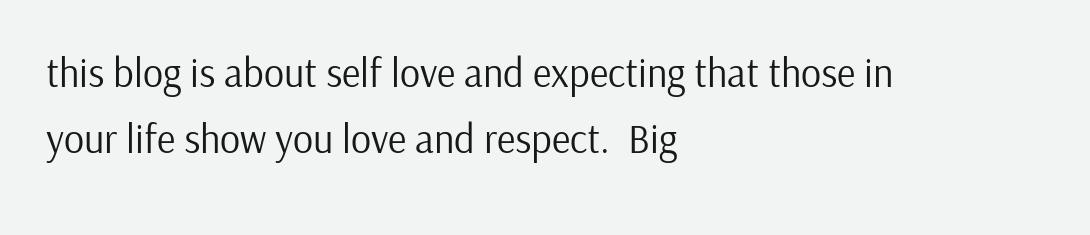this blog is about self love and expecting that those in your life show you love and respect.  Big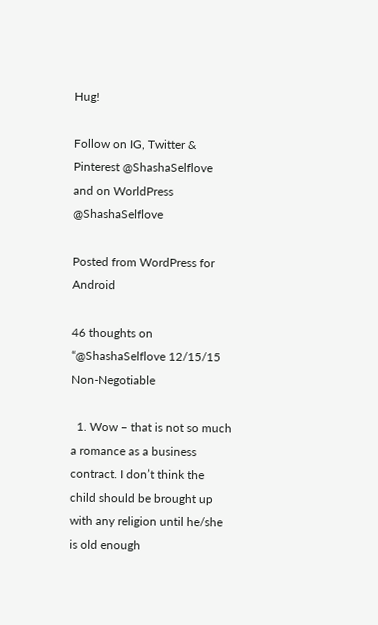Hug!

Follow on IG, Twitter & Pinterest @ShashaSelflove and on WorldPress @ShashaSelflove

Posted from WordPress for Android

46 thoughts on “@ShashaSelflove 12/15/15 Non-Negotiable

  1. Wow – that is not so much a romance as a business contract. I don’t think the child should be brought up with any religion until he/she is old enough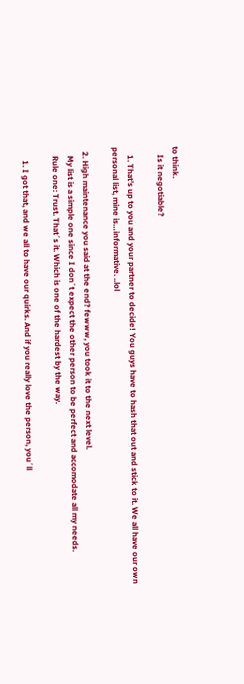to think.
    Is it negotiable?

    1. That’s up to you and your partner to decide! You guys have to hash that out and stick to it. We all have our own personal list, mine is…informative. ..lol

  2. High maintenance you said at the end? fewww, you took it to the next level.
    My list is a simple one since I don´t expect the other person to be perfect and accomodate all my needs.
    Rule one: Trust. That´s it. Which is one of the hardest by the way.

      1. I got that, and we all to have our quirks. And if you really love the person, you´ll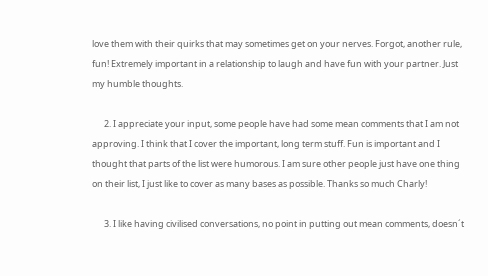love them with their quirks that may sometimes get on your nerves. Forgot, another rule, fun! Extremely important in a relationship to laugh and have fun with your partner. Just my humble thoughts.

      2. I appreciate your input, some people have had some mean comments that I am not approving. I think that I cover the important, long term stuff. Fun is important and I thought that parts of the list were humorous. I am sure other people just have one thing on their list, I just like to cover as many bases as possible. Thanks so much Charly!

      3. I like having civilised conversations, no point in putting out mean comments, doesn´t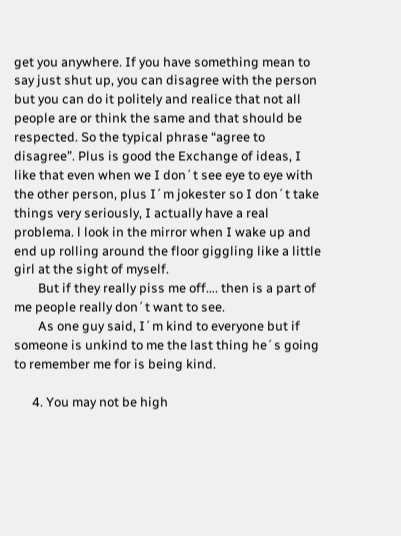get you anywhere. If you have something mean to say just shut up, you can disagree with the person but you can do it politely and realice that not all people are or think the same and that should be respected. So the typical phrase “agree to disagree”. Plus is good the Exchange of ideas, I like that even when we I don´t see eye to eye with the other person, plus I´m jokester so I don´t take things very seriously, I actually have a real problema. l look in the mirror when I wake up and end up rolling around the floor giggling like a little girl at the sight of myself.
        But if they really piss me off…. then is a part of me people really don´t want to see.
        As one guy said, I´m kind to everyone but if someone is unkind to me the last thing he´s going to remember me for is being kind.

      4. You may not be high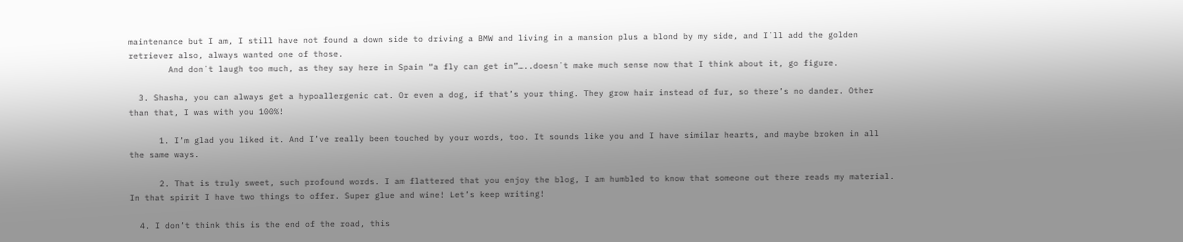maintenance but I am, I still have not found a down side to driving a BMW and living in a mansion plus a blond by my side, and I´ll add the golden retriever also, always wanted one of those.
        And don´t laugh too much, as they say here in Spain “a fly can get in”…..doesn´t make much sense now that I think about it, go figure.

  3. Shasha, you can always get a hypoallergenic cat. Or even a dog, if that’s your thing. They grow hair instead of fur, so there’s no dander. Other than that, I was with you 100%!

      1. I’m glad you liked it. And I’ve really been touched by your words, too. It sounds like you and I have similar hearts, and maybe broken in all the same ways.

      2. That is truly sweet, such profound words. I am flattered that you enjoy the blog, I am humbled to know that someone out there reads my material. In that spirit I have two things to offer. Super glue and wine! Let’s keep writing!

  4. I don’t think this is the end of the road, this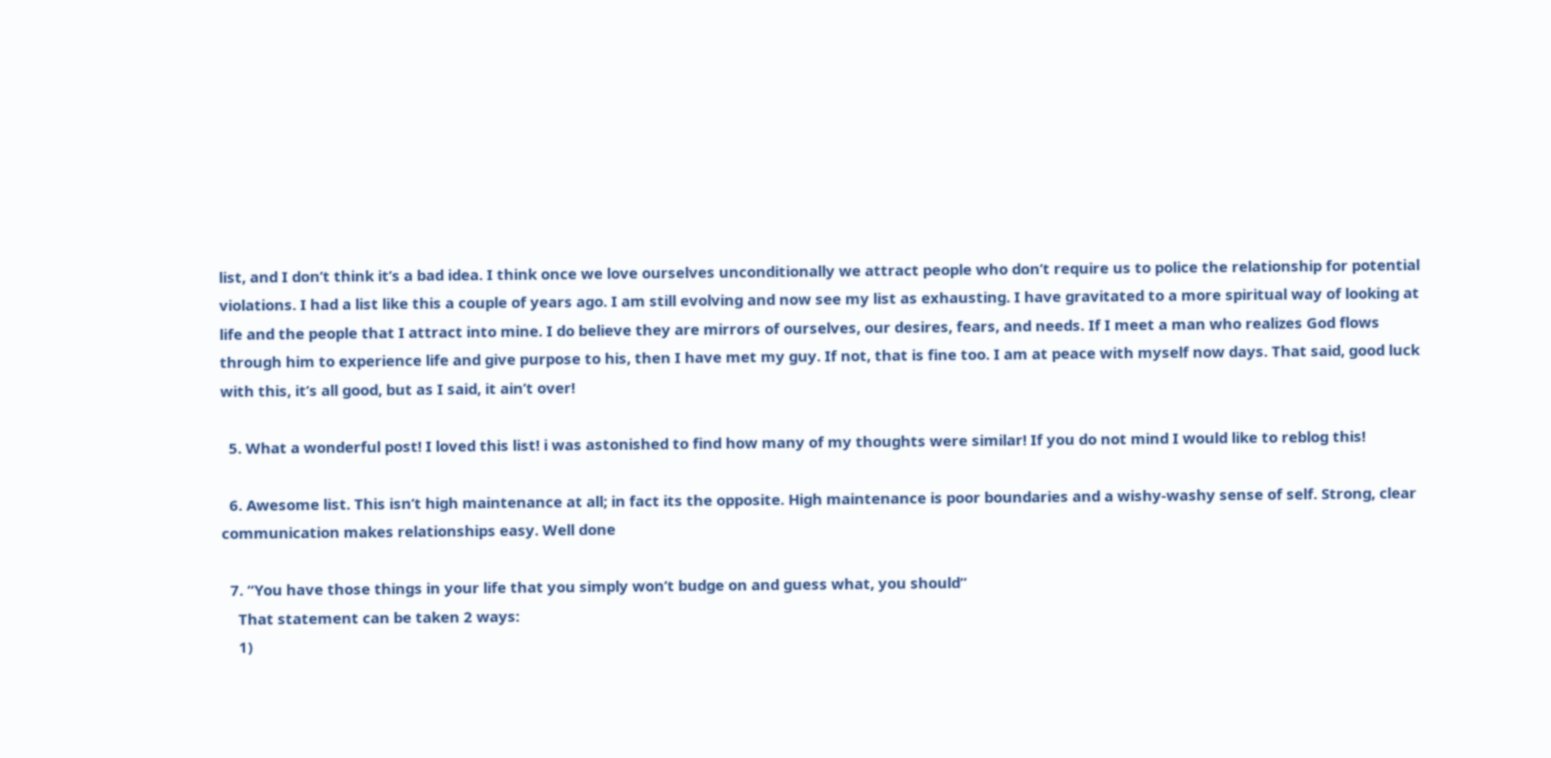list, and I don’t think it’s a bad idea. I think once we love ourselves unconditionally we attract people who don’t require us to police the relationship for potential violations. I had a list like this a couple of years ago. I am still evolving and now see my list as exhausting. I have gravitated to a more spiritual way of looking at life and the people that I attract into mine. I do believe they are mirrors of ourselves, our desires, fears, and needs. If I meet a man who realizes God flows through him to experience life and give purpose to his, then I have met my guy. If not, that is fine too. I am at peace with myself now days. That said, good luck with this, it’s all good, but as I said, it ain’t over!

  5. What a wonderful post! I loved this list! i was astonished to find how many of my thoughts were similar! If you do not mind I would like to reblog this!

  6. Awesome list. This isn’t high maintenance at all; in fact its the opposite. High maintenance is poor boundaries and a wishy-washy sense of self. Strong, clear communication makes relationships easy. Well done

  7. “You have those things in your life that you simply won’t budge on and guess what, you should”
    That statement can be taken 2 ways:
    1)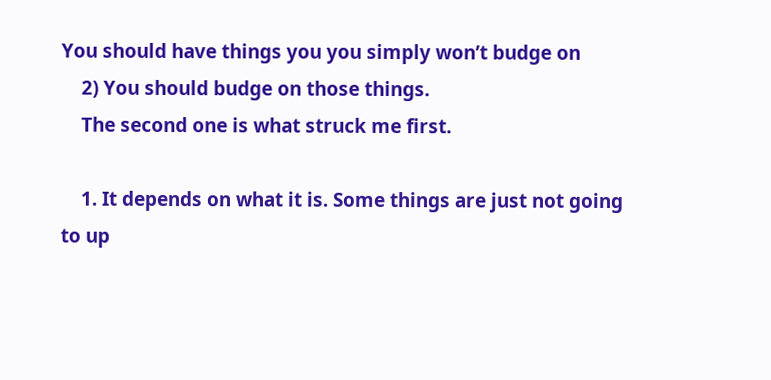You should have things you you simply won’t budge on
    2) You should budge on those things.
    The second one is what struck me first.

    1. It depends on what it is. Some things are just not going to up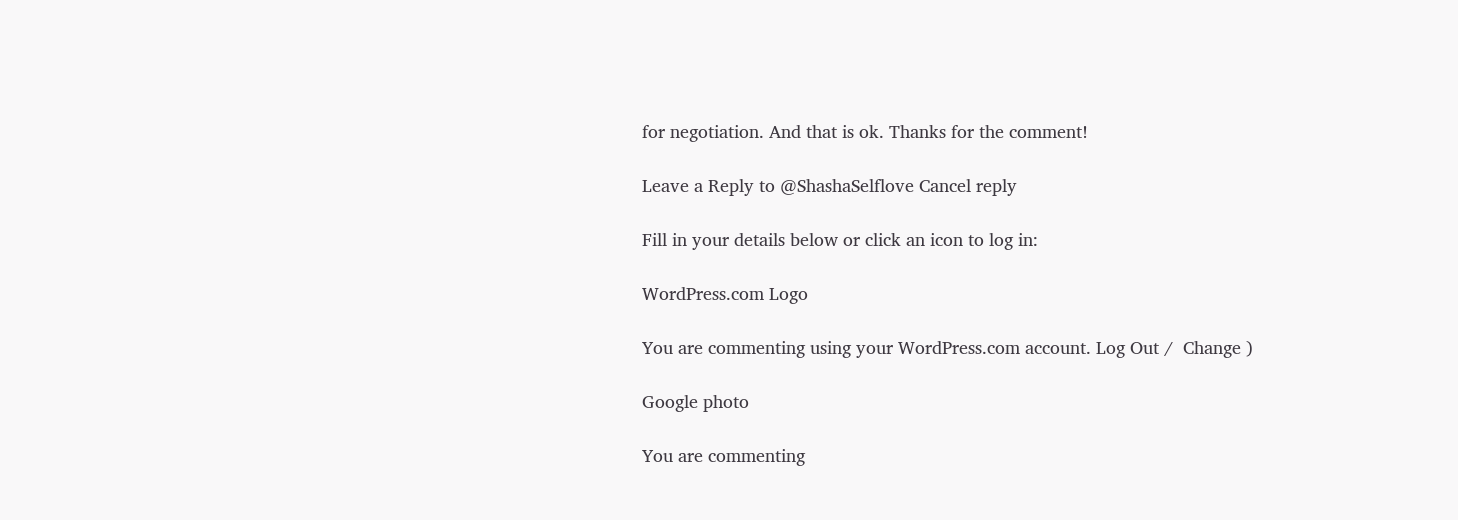for negotiation. And that is ok. Thanks for the comment!

Leave a Reply to @ShashaSelflove Cancel reply

Fill in your details below or click an icon to log in:

WordPress.com Logo

You are commenting using your WordPress.com account. Log Out /  Change )

Google photo

You are commenting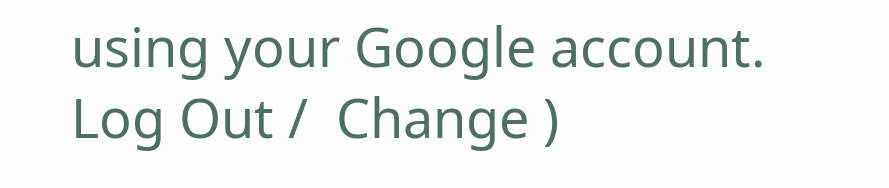using your Google account. Log Out /  Change )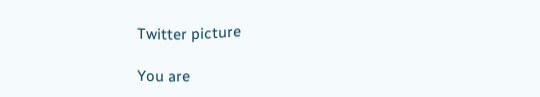Twitter picture

You are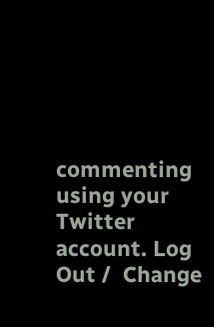commenting using your Twitter account. Log Out /  Change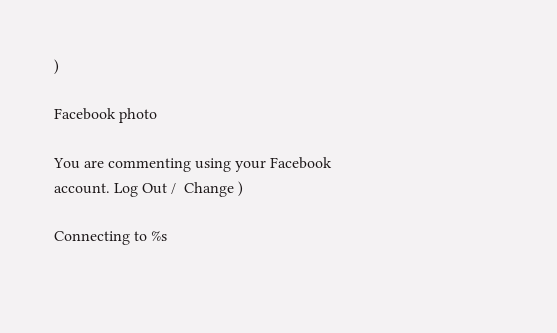)

Facebook photo

You are commenting using your Facebook account. Log Out /  Change )

Connecting to %s